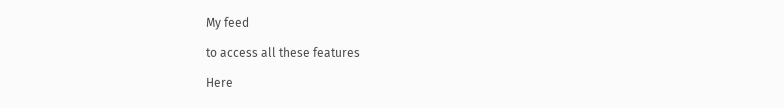My feed

to access all these features

Here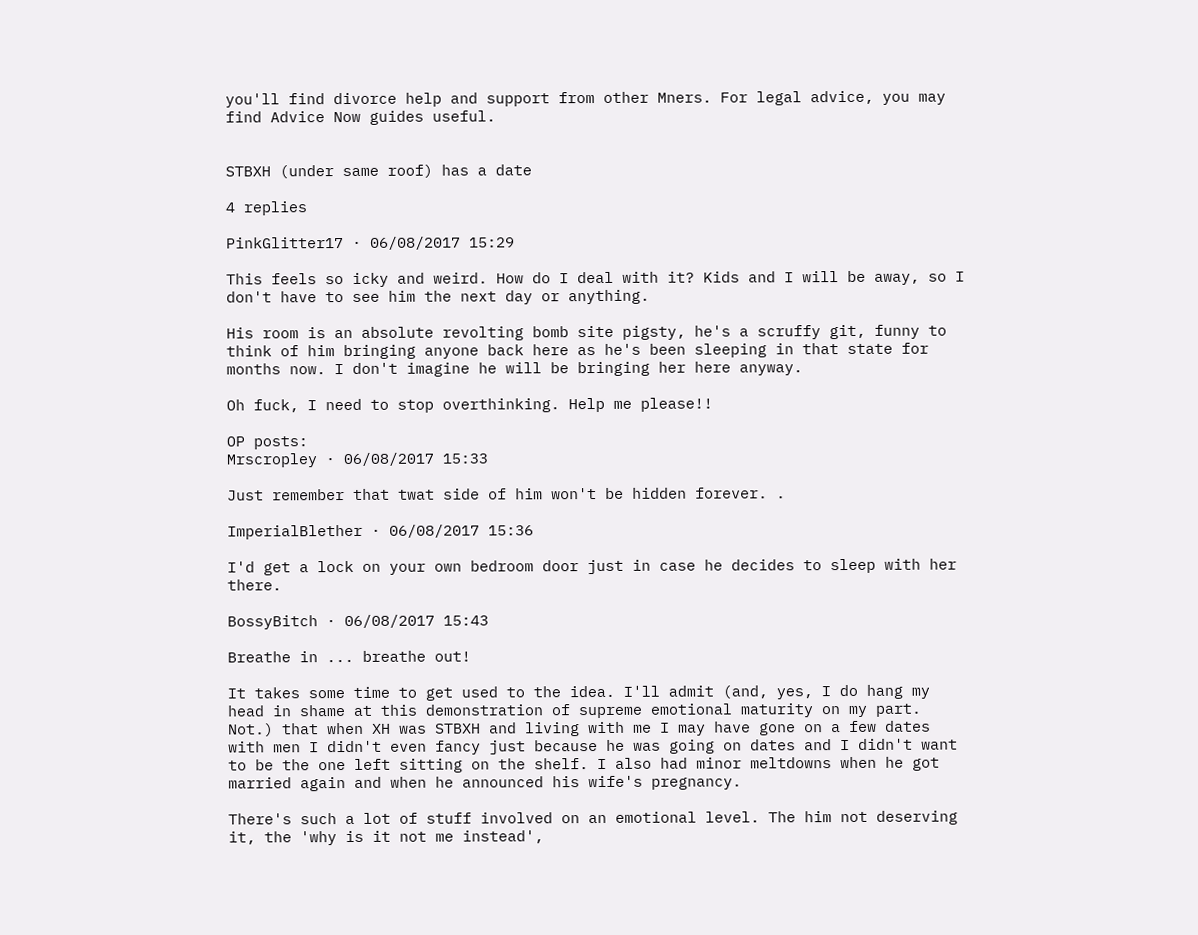you'll find divorce help and support from other Mners. For legal advice, you may find Advice Now guides useful.


STBXH (under same roof) has a date

4 replies

PinkGlitter17 · 06/08/2017 15:29

This feels so icky and weird. How do I deal with it? Kids and I will be away, so I don't have to see him the next day or anything.

His room is an absolute revolting bomb site pigsty, he's a scruffy git, funny to think of him bringing anyone back here as he's been sleeping in that state for months now. I don't imagine he will be bringing her here anyway.

Oh fuck, I need to stop overthinking. Help me please!!

OP posts:
Mrscropley · 06/08/2017 15:33

Just remember that twat side of him won't be hidden forever. .

ImperialBlether · 06/08/2017 15:36

I'd get a lock on your own bedroom door just in case he decides to sleep with her there.

BossyBitch · 06/08/2017 15:43

Breathe in ... breathe out!

It takes some time to get used to the idea. I'll admit (and, yes, I do hang my head in shame at this demonstration of supreme emotional maturity on my part. Not.) that when XH was STBXH and living with me I may have gone on a few dates with men I didn't even fancy just because he was going on dates and I didn't want to be the one left sitting on the shelf. I also had minor meltdowns when he got married again and when he announced his wife's pregnancy.

There's such a lot of stuff involved on an emotional level. The him not deserving it, the 'why is it not me instead',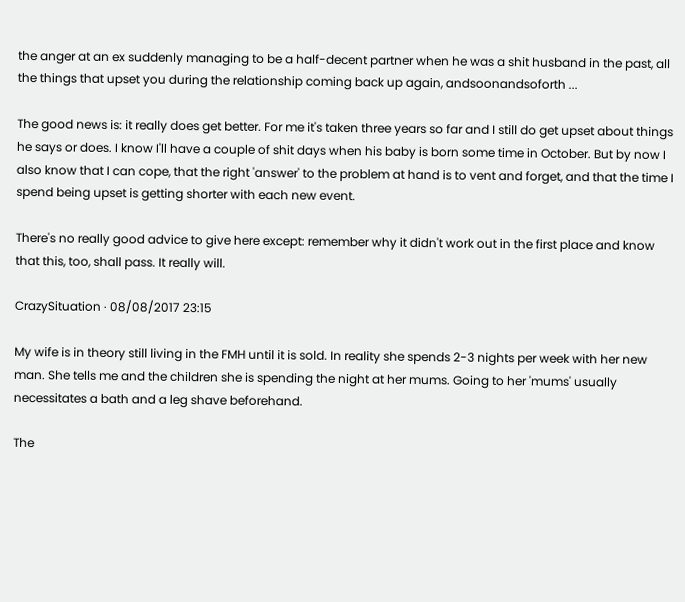the anger at an ex suddenly managing to be a half-decent partner when he was a shit husband in the past, all the things that upset you during the relationship coming back up again, andsoonandsoforth ...

The good news is: it really does get better. For me it's taken three years so far and I still do get upset about things he says or does. I know I'll have a couple of shit days when his baby is born some time in October. But by now I also know that I can cope, that the right 'answer' to the problem at hand is to vent and forget, and that the time I spend being upset is getting shorter with each new event.

There's no really good advice to give here except: remember why it didn't work out in the first place and know that this, too, shall pass. It really will.

CrazySituation · 08/08/2017 23:15

My wife is in theory still living in the FMH until it is sold. In reality she spends 2-3 nights per week with her new man. She tells me and the children she is spending the night at her mums. Going to her 'mums' usually necessitates a bath and a leg shave beforehand.

The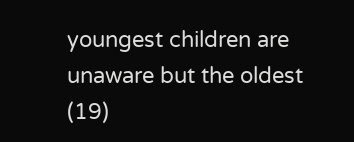youngest children are unaware but the oldest (19)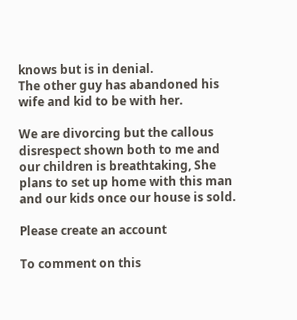knows but is in denial.
The other guy has abandoned his wife and kid to be with her.

We are divorcing but the callous disrespect shown both to me and our children is breathtaking, She plans to set up home with this man and our kids once our house is sold.

Please create an account

To comment on this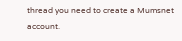thread you need to create a Mumsnet account.